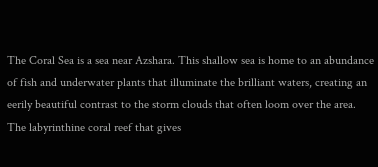The Coral Sea is a sea near Azshara. This shallow sea is home to an abundance of fish and underwater plants that illuminate the brilliant waters, creating an eerily beautiful contrast to the storm clouds that often loom over the area. The labyrinthine coral reef that gives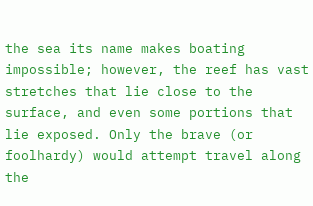the sea its name makes boating impossible; however, the reef has vast stretches that lie close to the surface, and even some portions that lie exposed. Only the brave (or foolhardy) would attempt travel along the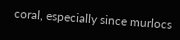coral, especially since murlocs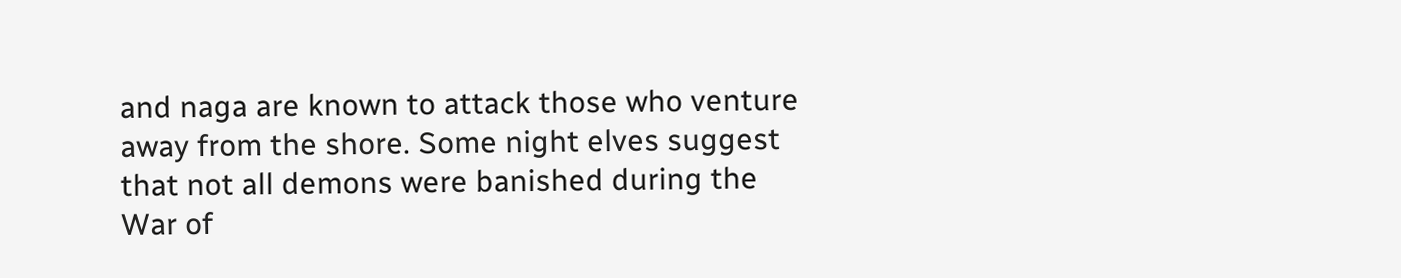and naga are known to attack those who venture away from the shore. Some night elves suggest that not all demons were banished during the War of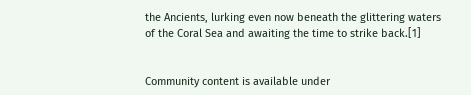the Ancients, lurking even now beneath the glittering waters of the Coral Sea and awaiting the time to strike back.[1]


Community content is available under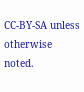CC-BY-SA unless otherwise noted.